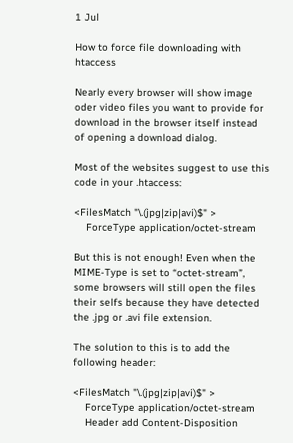1 Jul

How to force file downloading with htaccess

Nearly every browser will show image oder video files you want to provide for download in the browser itself instead of opening a download dialog.

Most of the websites suggest to use this code in your .htaccess:

<FilesMatch "\.(jpg|zip|avi)$" >
    ForceType application/octet-stream

But this is not enough! Even when the MIME-Type is set to “octet-stream”, some browsers will still open the files their selfs because they have detected the .jpg or .avi file extension.

The solution to this is to add the following header:

<FilesMatch "\.(jpg|zip|avi)$" >
    ForceType application/octet-stream
    Header add Content-Disposition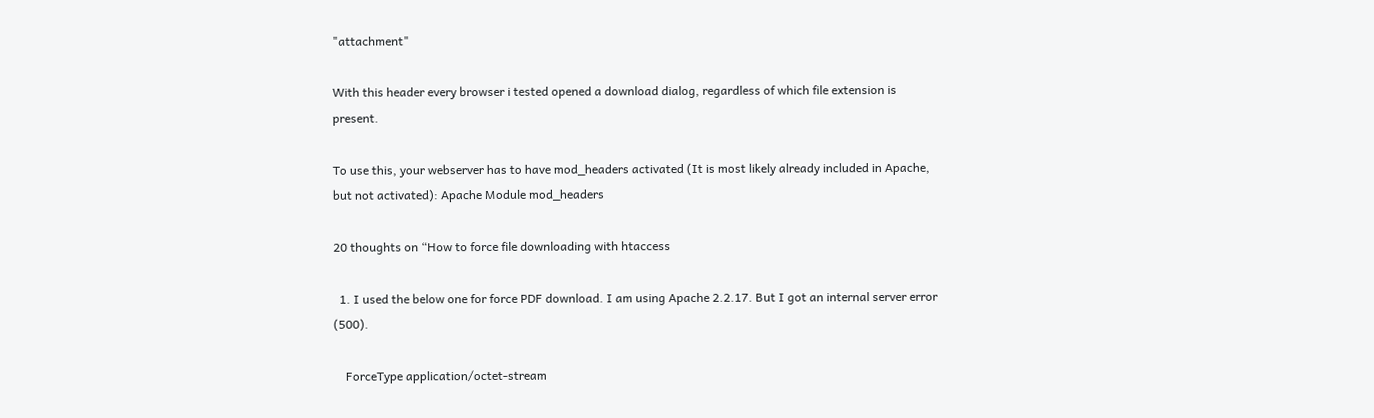"attachment"

With this header every browser i tested opened a download dialog, regardless of which file extension is present.

To use this, your webserver has to have mod_headers activated (It is most likely already included in Apache, but not activated): Apache Module mod_headers

20 thoughts on “How to force file downloading with htaccess

  1. I used the below one for force PDF download. I am using Apache 2.2.17. But I got an internal server error (500).

    ForceType application/octet-stream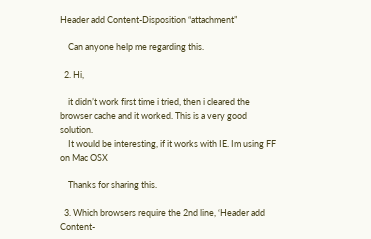Header add Content-Disposition “attachment”

    Can anyone help me regarding this.

  2. Hi,

    it didn’t work first time i tried, then i cleared the browser cache and it worked. This is a very good solution.
    It would be interesting, if it works with IE. Im using FF on Mac OSX

    Thanks for sharing this.

  3. Which browsers require the 2nd line, ‘Header add Content-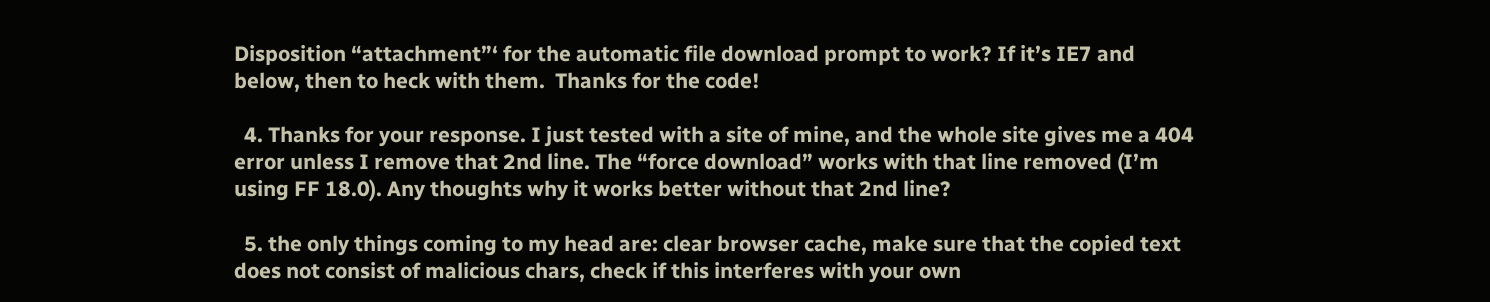Disposition “attachment”‘ for the automatic file download prompt to work? If it’s IE7 and below, then to heck with them.  Thanks for the code!

  4. Thanks for your response. I just tested with a site of mine, and the whole site gives me a 404 error unless I remove that 2nd line. The “force download” works with that line removed (I’m using FF 18.0). Any thoughts why it works better without that 2nd line?

  5. the only things coming to my head are: clear browser cache, make sure that the copied text does not consist of malicious chars, check if this interferes with your own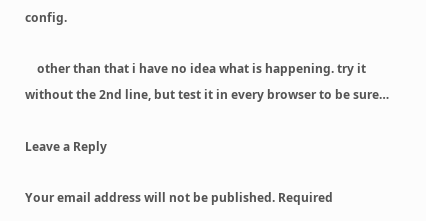config.

    other than that i have no idea what is happening. try it without the 2nd line, but test it in every browser to be sure…

Leave a Reply

Your email address will not be published. Required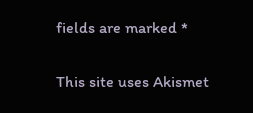fields are marked *

This site uses Akismet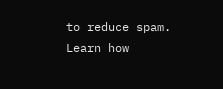to reduce spam. Learn how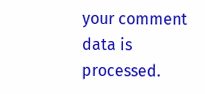your comment data is processed.